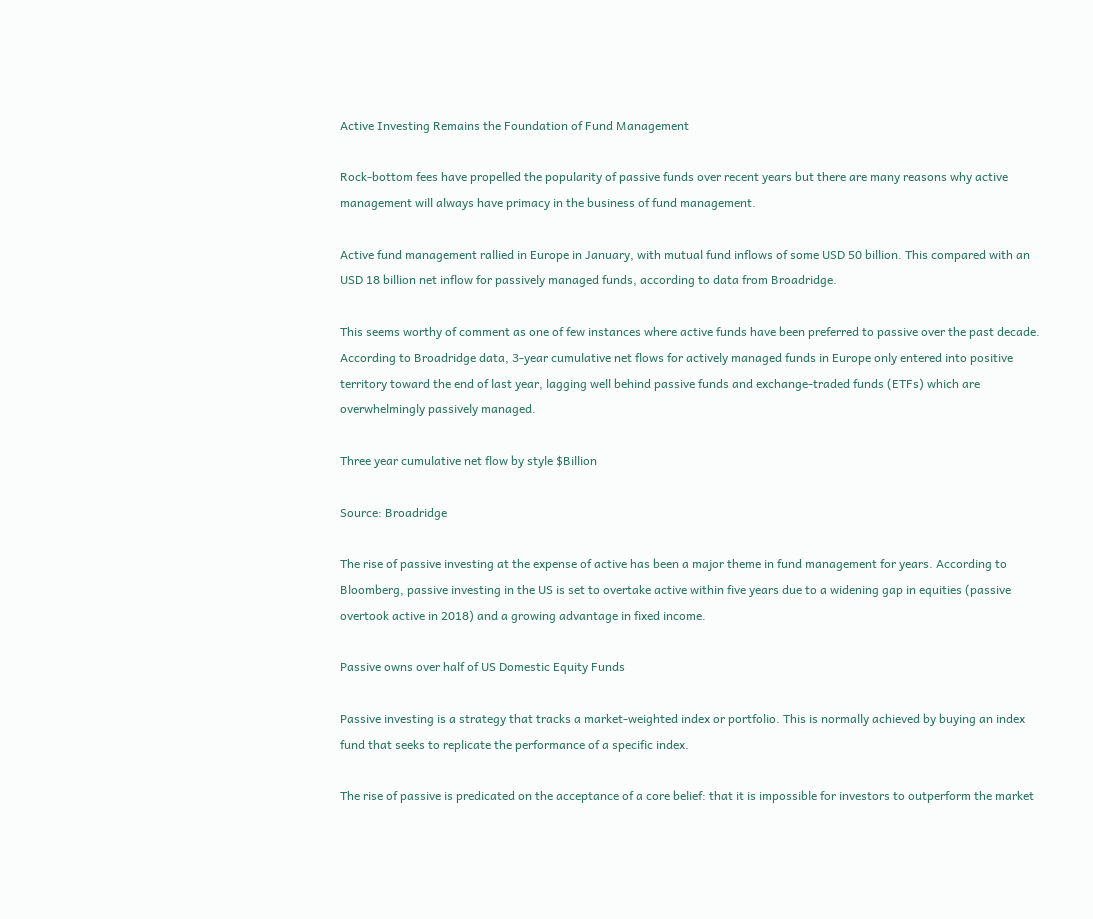Active Investing Remains the Foundation of Fund Management

Rock-bottom fees have propelled the popularity of passive funds over recent years but there are many reasons why active management will always have primacy in the business of fund management.

Active fund management rallied in Europe in January, with mutual fund inflows of some USD 50 billion. This compared with an USD 18 billion net inflow for passively managed funds, according to data from Broadridge.

This seems worthy of comment as one of few instances where active funds have been preferred to passive over the past decade. According to Broadridge data, 3-year cumulative net flows for actively managed funds in Europe only entered into positive territory toward the end of last year, lagging well behind passive funds and exchange-traded funds (ETFs) which are overwhelmingly passively managed.

Three year cumulative net flow by style $Billion

Source: Broadridge

The rise of passive investing at the expense of active has been a major theme in fund management for years. According to Bloomberg, passive investing in the US is set to overtake active within five years due to a widening gap in equities (passive overtook active in 2018) and a growing advantage in fixed income.

Passive owns over half of US Domestic Equity Funds

Passive investing is a strategy that tracks a market-weighted index or portfolio. This is normally achieved by buying an index fund that seeks to replicate the performance of a specific index.

The rise of passive is predicated on the acceptance of a core belief: that it is impossible for investors to outperform the market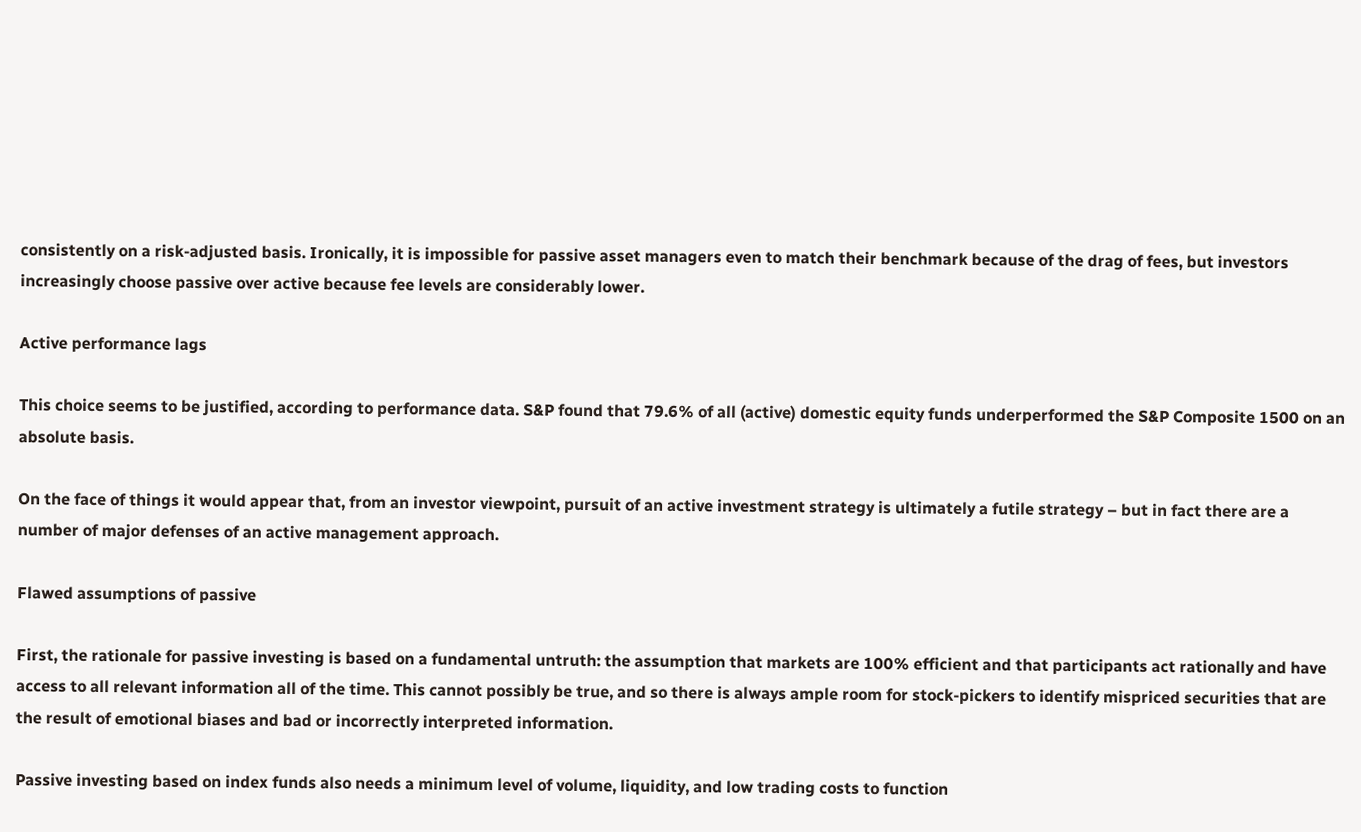consistently on a risk-adjusted basis. Ironically, it is impossible for passive asset managers even to match their benchmark because of the drag of fees, but investors increasingly choose passive over active because fee levels are considerably lower.

Active performance lags

This choice seems to be justified, according to performance data. S&P found that 79.6% of all (active) domestic equity funds underperformed the S&P Composite 1500 on an absolute basis.

On the face of things it would appear that, from an investor viewpoint, pursuit of an active investment strategy is ultimately a futile strategy – but in fact there are a number of major defenses of an active management approach.

Flawed assumptions of passive

First, the rationale for passive investing is based on a fundamental untruth: the assumption that markets are 100% efficient and that participants act rationally and have access to all relevant information all of the time. This cannot possibly be true, and so there is always ample room for stock-pickers to identify mispriced securities that are the result of emotional biases and bad or incorrectly interpreted information.

Passive investing based on index funds also needs a minimum level of volume, liquidity, and low trading costs to function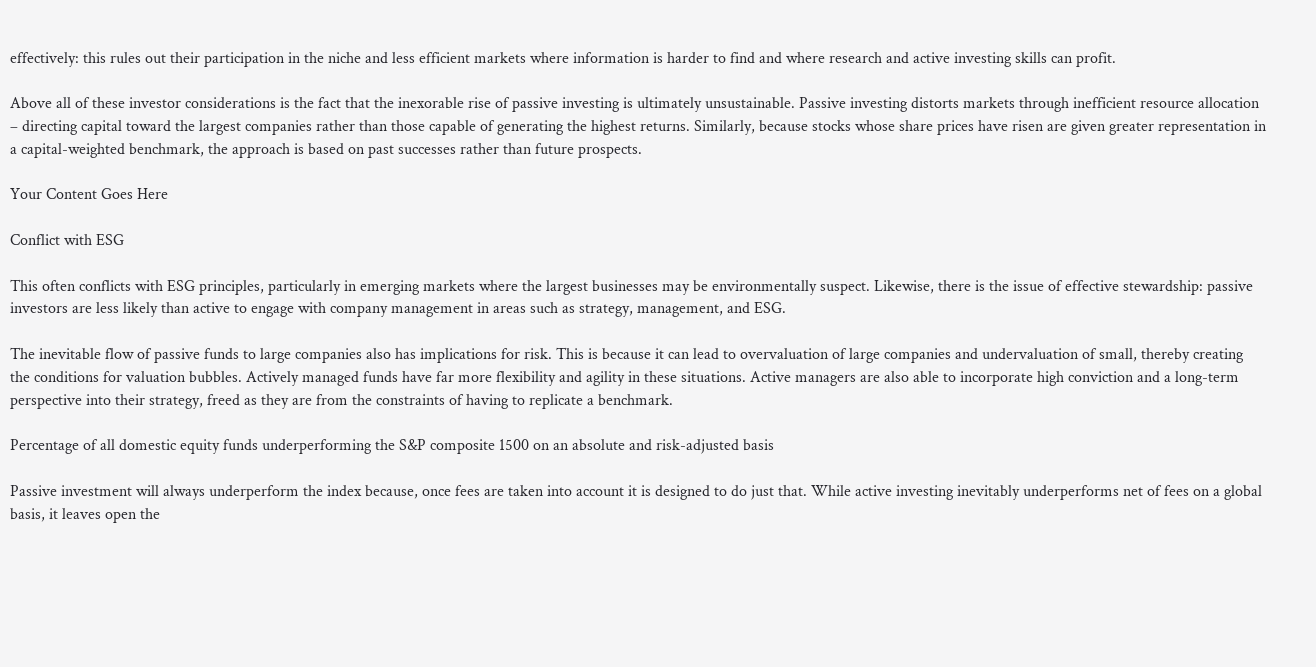effectively: this rules out their participation in the niche and less efficient markets where information is harder to find and where research and active investing skills can profit.

Above all of these investor considerations is the fact that the inexorable rise of passive investing is ultimately unsustainable. Passive investing distorts markets through inefficient resource allocation – directing capital toward the largest companies rather than those capable of generating the highest returns. Similarly, because stocks whose share prices have risen are given greater representation in a capital-weighted benchmark, the approach is based on past successes rather than future prospects.

Your Content Goes Here

Conflict with ESG

This often conflicts with ESG principles, particularly in emerging markets where the largest businesses may be environmentally suspect. Likewise, there is the issue of effective stewardship: passive investors are less likely than active to engage with company management in areas such as strategy, management, and ESG.

The inevitable flow of passive funds to large companies also has implications for risk. This is because it can lead to overvaluation of large companies and undervaluation of small, thereby creating the conditions for valuation bubbles. Actively managed funds have far more flexibility and agility in these situations. Active managers are also able to incorporate high conviction and a long-term perspective into their strategy, freed as they are from the constraints of having to replicate a benchmark.

Percentage of all domestic equity funds underperforming the S&P composite 1500 on an absolute and risk-adjusted basis

Passive investment will always underperform the index because, once fees are taken into account it is designed to do just that. While active investing inevitably underperforms net of fees on a global basis, it leaves open the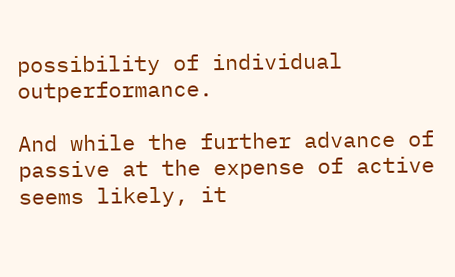possibility of individual outperformance.

And while the further advance of passive at the expense of active seems likely, it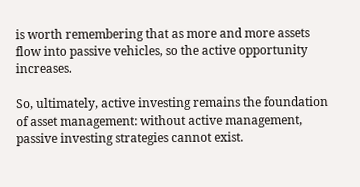is worth remembering that as more and more assets flow into passive vehicles, so the active opportunity increases.

So, ultimately, active investing remains the foundation of asset management: without active management, passive investing strategies cannot exist.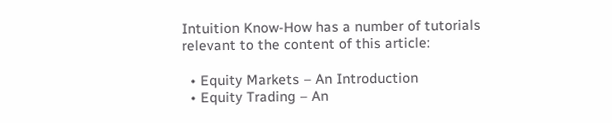Intuition Know-How has a number of tutorials relevant to the content of this article:

  • Equity Markets – An Introduction
  • Equity Trading – An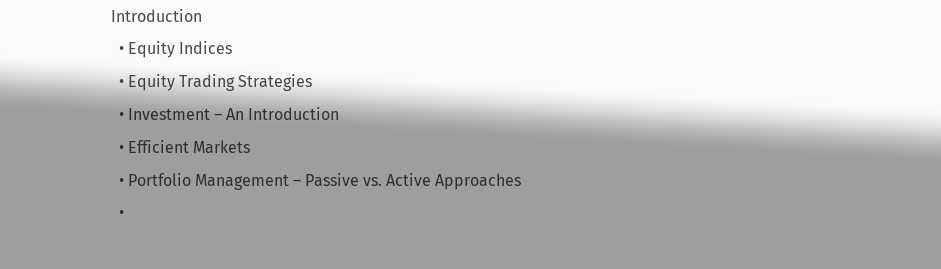Introduction
  • Equity Indices
  • Equity Trading Strategies
  • Investment – An Introduction
  • Efficient Markets
  • Portfolio Management – Passive vs. Active Approaches
  •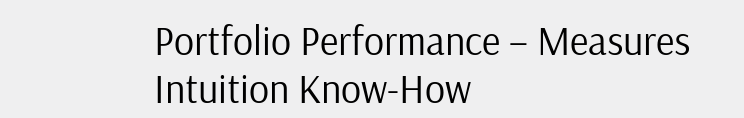Portfolio Performance – Measures
Intuition Know-How